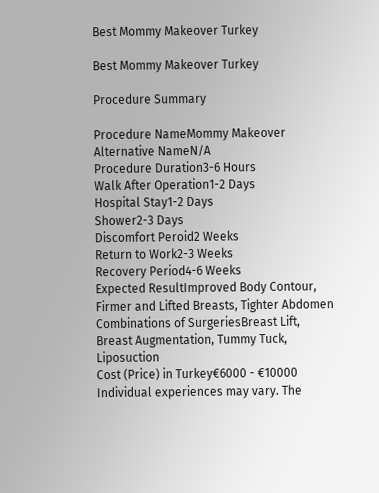Best Mommy Makeover Turkey

Best Mommy Makeover Turkey

Procedure Summary

Procedure NameMommy Makeover
Alternative NameN/A
Procedure Duration3-6 Hours
Walk After Operation1-2 Days
Hospital Stay1-2 Days
Shower2-3 Days
Discomfort Peroid2 Weeks
Return to Work2-3 Weeks
Recovery Period4-6 Weeks
Expected ResultImproved Body Contour, Firmer and Lifted Breasts, Tighter Abdomen
Combinations of SurgeriesBreast Lift, Breast Augmentation, Tummy Tuck, Liposuction
Cost (Price) in Turkey€6000 - €10000
Individual experiences may vary. The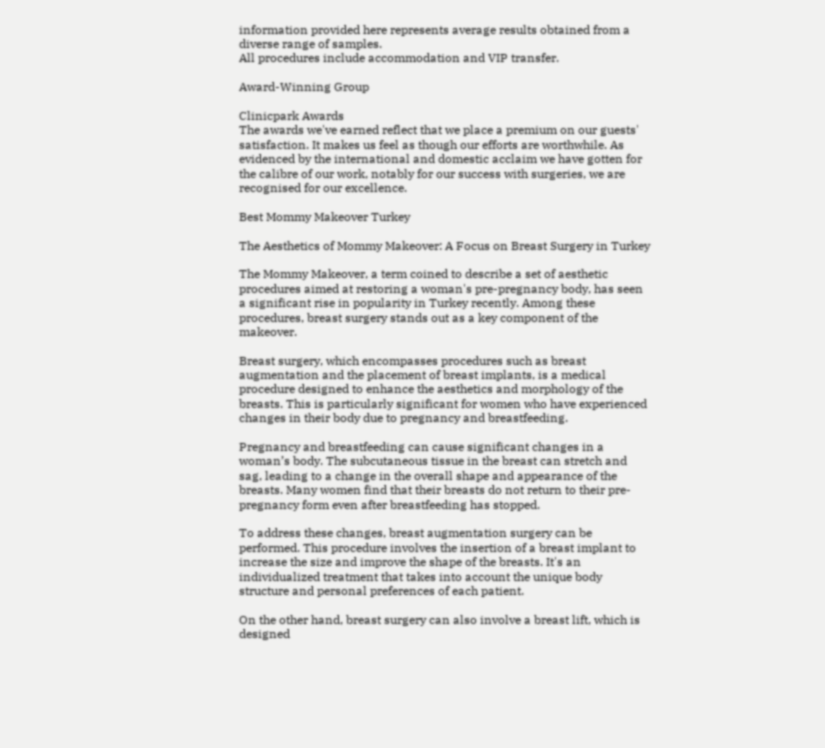information provided here represents average results obtained from a diverse range of samples.
All procedures include accommodation and VIP transfer.

Award-Winning Group

Clinicpark Awards
The awards we've earned reflect that we place a premium on our guests' satisfaction. It makes us feel as though our efforts are worthwhile. As evidenced by the international and domestic acclaim we have gotten for the calibre of our work, notably for our success with surgeries, we are recognised for our excellence.

Best Mommy Makeover Turkey

The Aesthetics of Mommy Makeover: A Focus on Breast Surgery in Turkey

The Mommy Makeover, a term coined to describe a set of aesthetic procedures aimed at restoring a woman's pre-pregnancy body, has seen a significant rise in popularity in Turkey recently. Among these procedures, breast surgery stands out as a key component of the makeover.

Breast surgery, which encompasses procedures such as breast augmentation and the placement of breast implants, is a medical procedure designed to enhance the aesthetics and morphology of the breasts. This is particularly significant for women who have experienced changes in their body due to pregnancy and breastfeeding.

Pregnancy and breastfeeding can cause significant changes in a woman’s body. The subcutaneous tissue in the breast can stretch and sag, leading to a change in the overall shape and appearance of the breasts. Many women find that their breasts do not return to their pre-pregnancy form even after breastfeeding has stopped.

To address these changes, breast augmentation surgery can be performed. This procedure involves the insertion of a breast implant to increase the size and improve the shape of the breasts. It's an individualized treatment that takes into account the unique body structure and personal preferences of each patient.

On the other hand, breast surgery can also involve a breast lift, which is designed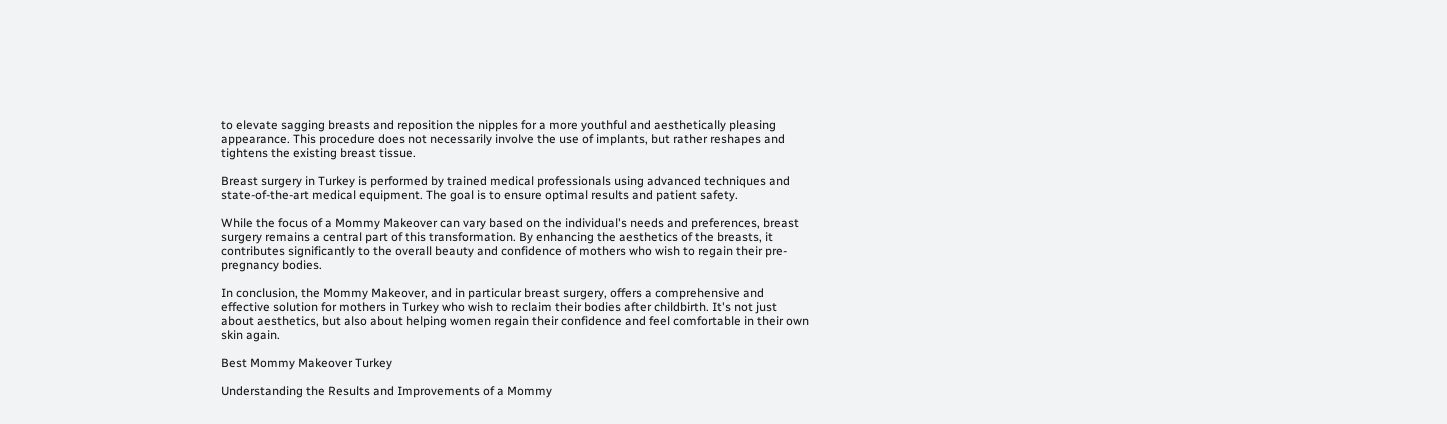to elevate sagging breasts and reposition the nipples for a more youthful and aesthetically pleasing appearance. This procedure does not necessarily involve the use of implants, but rather reshapes and tightens the existing breast tissue.

Breast surgery in Turkey is performed by trained medical professionals using advanced techniques and state-of-the-art medical equipment. The goal is to ensure optimal results and patient safety.

While the focus of a Mommy Makeover can vary based on the individual's needs and preferences, breast surgery remains a central part of this transformation. By enhancing the aesthetics of the breasts, it contributes significantly to the overall beauty and confidence of mothers who wish to regain their pre-pregnancy bodies.

In conclusion, the Mommy Makeover, and in particular breast surgery, offers a comprehensive and effective solution for mothers in Turkey who wish to reclaim their bodies after childbirth. It's not just about aesthetics, but also about helping women regain their confidence and feel comfortable in their own skin again.

Best Mommy Makeover Turkey

Understanding the Results and Improvements of a Mommy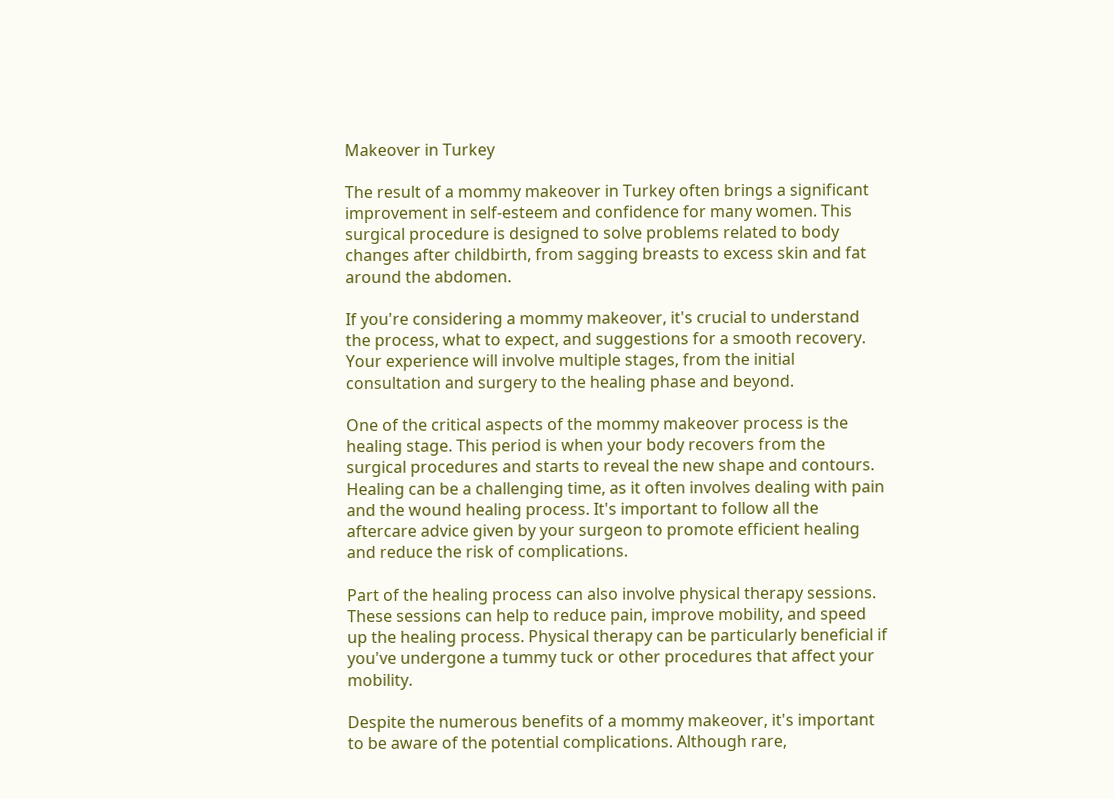Makeover in Turkey

The result of a mommy makeover in Turkey often brings a significant improvement in self-esteem and confidence for many women. This surgical procedure is designed to solve problems related to body changes after childbirth, from sagging breasts to excess skin and fat around the abdomen.

If you're considering a mommy makeover, it's crucial to understand the process, what to expect, and suggestions for a smooth recovery. Your experience will involve multiple stages, from the initial consultation and surgery to the healing phase and beyond.

One of the critical aspects of the mommy makeover process is the healing stage. This period is when your body recovers from the surgical procedures and starts to reveal the new shape and contours. Healing can be a challenging time, as it often involves dealing with pain and the wound healing process. It's important to follow all the aftercare advice given by your surgeon to promote efficient healing and reduce the risk of complications.

Part of the healing process can also involve physical therapy sessions. These sessions can help to reduce pain, improve mobility, and speed up the healing process. Physical therapy can be particularly beneficial if you've undergone a tummy tuck or other procedures that affect your mobility.

Despite the numerous benefits of a mommy makeover, it's important to be aware of the potential complications. Although rare,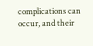complications can occur, and their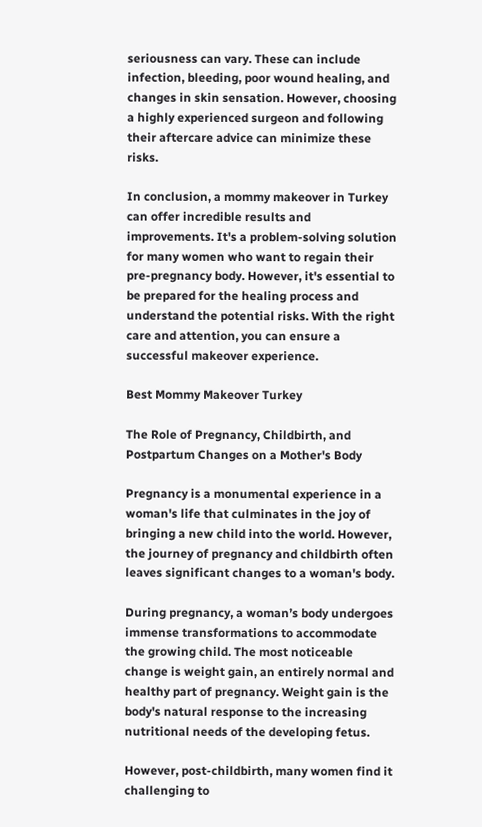seriousness can vary. These can include infection, bleeding, poor wound healing, and changes in skin sensation. However, choosing a highly experienced surgeon and following their aftercare advice can minimize these risks.

In conclusion, a mommy makeover in Turkey can offer incredible results and improvements. It's a problem-solving solution for many women who want to regain their pre-pregnancy body. However, it's essential to be prepared for the healing process and understand the potential risks. With the right care and attention, you can ensure a successful makeover experience.

Best Mommy Makeover Turkey

The Role of Pregnancy, Childbirth, and Postpartum Changes on a Mother's Body

Pregnancy is a monumental experience in a woman's life that culminates in the joy of bringing a new child into the world. However, the journey of pregnancy and childbirth often leaves significant changes to a woman's body.

During pregnancy, a woman’s body undergoes immense transformations to accommodate the growing child. The most noticeable change is weight gain, an entirely normal and healthy part of pregnancy. Weight gain is the body's natural response to the increasing nutritional needs of the developing fetus.

However, post-childbirth, many women find it challenging to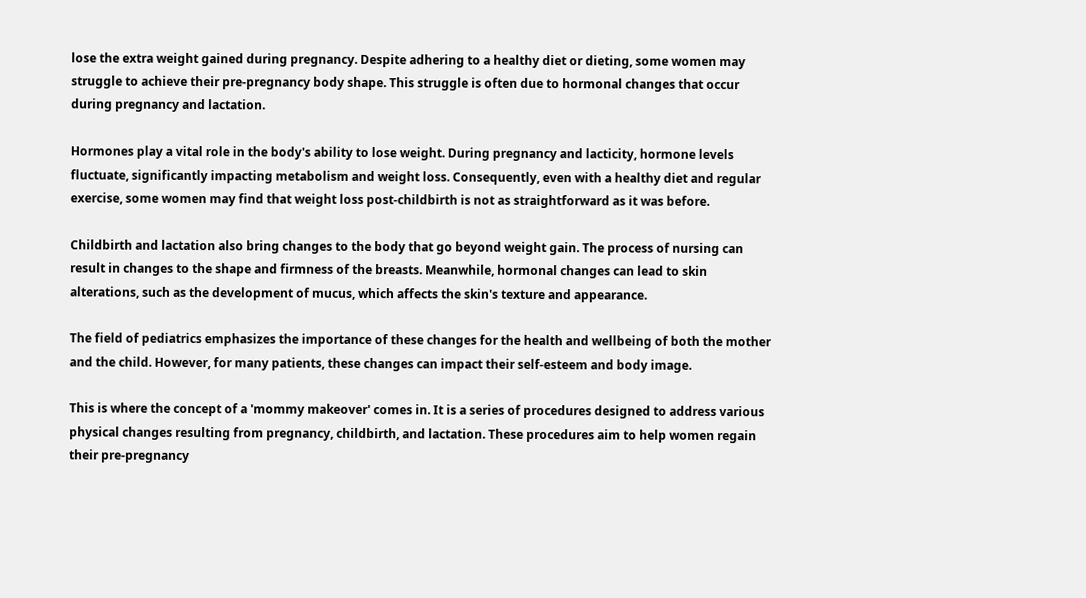lose the extra weight gained during pregnancy. Despite adhering to a healthy diet or dieting, some women may struggle to achieve their pre-pregnancy body shape. This struggle is often due to hormonal changes that occur during pregnancy and lactation.

Hormones play a vital role in the body's ability to lose weight. During pregnancy and lacticity, hormone levels fluctuate, significantly impacting metabolism and weight loss. Consequently, even with a healthy diet and regular exercise, some women may find that weight loss post-childbirth is not as straightforward as it was before.

Childbirth and lactation also bring changes to the body that go beyond weight gain. The process of nursing can result in changes to the shape and firmness of the breasts. Meanwhile, hormonal changes can lead to skin alterations, such as the development of mucus, which affects the skin's texture and appearance.

The field of pediatrics emphasizes the importance of these changes for the health and wellbeing of both the mother and the child. However, for many patients, these changes can impact their self-esteem and body image.

This is where the concept of a 'mommy makeover' comes in. It is a series of procedures designed to address various physical changes resulting from pregnancy, childbirth, and lactation. These procedures aim to help women regain their pre-pregnancy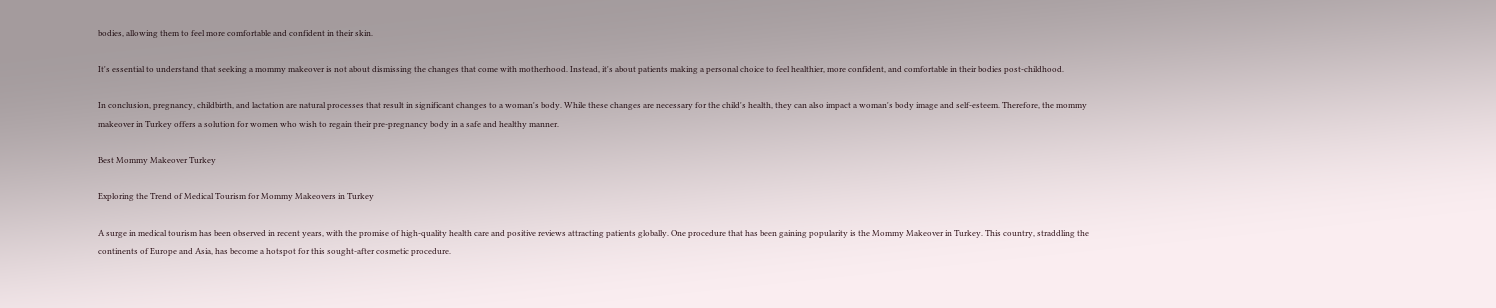bodies, allowing them to feel more comfortable and confident in their skin.

It's essential to understand that seeking a mommy makeover is not about dismissing the changes that come with motherhood. Instead, it's about patients making a personal choice to feel healthier, more confident, and comfortable in their bodies post-childhood.

In conclusion, pregnancy, childbirth, and lactation are natural processes that result in significant changes to a woman's body. While these changes are necessary for the child's health, they can also impact a woman's body image and self-esteem. Therefore, the mommy makeover in Turkey offers a solution for women who wish to regain their pre-pregnancy body in a safe and healthy manner.

Best Mommy Makeover Turkey

Exploring the Trend of Medical Tourism for Mommy Makeovers in Turkey

A surge in medical tourism has been observed in recent years, with the promise of high-quality health care and positive reviews attracting patients globally. One procedure that has been gaining popularity is the Mommy Makeover in Turkey. This country, straddling the continents of Europe and Asia, has become a hotspot for this sought-after cosmetic procedure.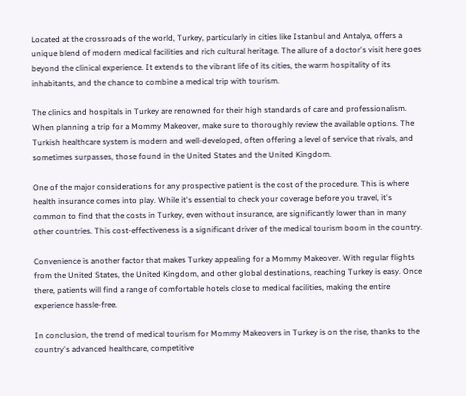Located at the crossroads of the world, Turkey, particularly in cities like Istanbul and Antalya, offers a unique blend of modern medical facilities and rich cultural heritage. The allure of a doctor's visit here goes beyond the clinical experience. It extends to the vibrant life of its cities, the warm hospitality of its inhabitants, and the chance to combine a medical trip with tourism.

The clinics and hospitals in Turkey are renowned for their high standards of care and professionalism. When planning a trip for a Mommy Makeover, make sure to thoroughly review the available options. The Turkish healthcare system is modern and well-developed, often offering a level of service that rivals, and sometimes surpasses, those found in the United States and the United Kingdom.

One of the major considerations for any prospective patient is the cost of the procedure. This is where health insurance comes into play. While it's essential to check your coverage before you travel, it's common to find that the costs in Turkey, even without insurance, are significantly lower than in many other countries. This cost-effectiveness is a significant driver of the medical tourism boom in the country.

Convenience is another factor that makes Turkey appealing for a Mommy Makeover. With regular flights from the United States, the United Kingdom, and other global destinations, reaching Turkey is easy. Once there, patients will find a range of comfortable hotels close to medical facilities, making the entire experience hassle-free.

In conclusion, the trend of medical tourism for Mommy Makeovers in Turkey is on the rise, thanks to the country's advanced healthcare, competitive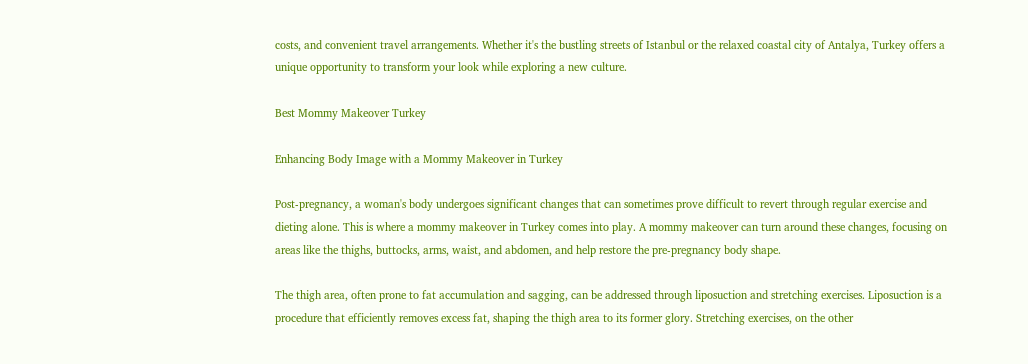costs, and convenient travel arrangements. Whether it's the bustling streets of Istanbul or the relaxed coastal city of Antalya, Turkey offers a unique opportunity to transform your look while exploring a new culture.

Best Mommy Makeover Turkey

Enhancing Body Image with a Mommy Makeover in Turkey

Post-pregnancy, a woman's body undergoes significant changes that can sometimes prove difficult to revert through regular exercise and dieting alone. This is where a mommy makeover in Turkey comes into play. A mommy makeover can turn around these changes, focusing on areas like the thighs, buttocks, arms, waist, and abdomen, and help restore the pre-pregnancy body shape.

The thigh area, often prone to fat accumulation and sagging, can be addressed through liposuction and stretching exercises. Liposuction is a procedure that efficiently removes excess fat, shaping the thigh area to its former glory. Stretching exercises, on the other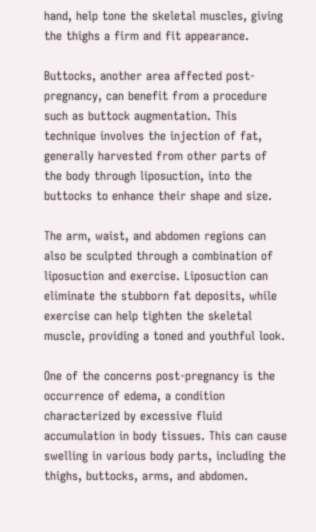hand, help tone the skeletal muscles, giving the thighs a firm and fit appearance.

Buttocks, another area affected post-pregnancy, can benefit from a procedure such as buttock augmentation. This technique involves the injection of fat, generally harvested from other parts of the body through liposuction, into the buttocks to enhance their shape and size.

The arm, waist, and abdomen regions can also be sculpted through a combination of liposuction and exercise. Liposuction can eliminate the stubborn fat deposits, while exercise can help tighten the skeletal muscle, providing a toned and youthful look.

One of the concerns post-pregnancy is the occurrence of edema, a condition characterized by excessive fluid accumulation in body tissues. This can cause swelling in various body parts, including the thighs, buttocks, arms, and abdomen.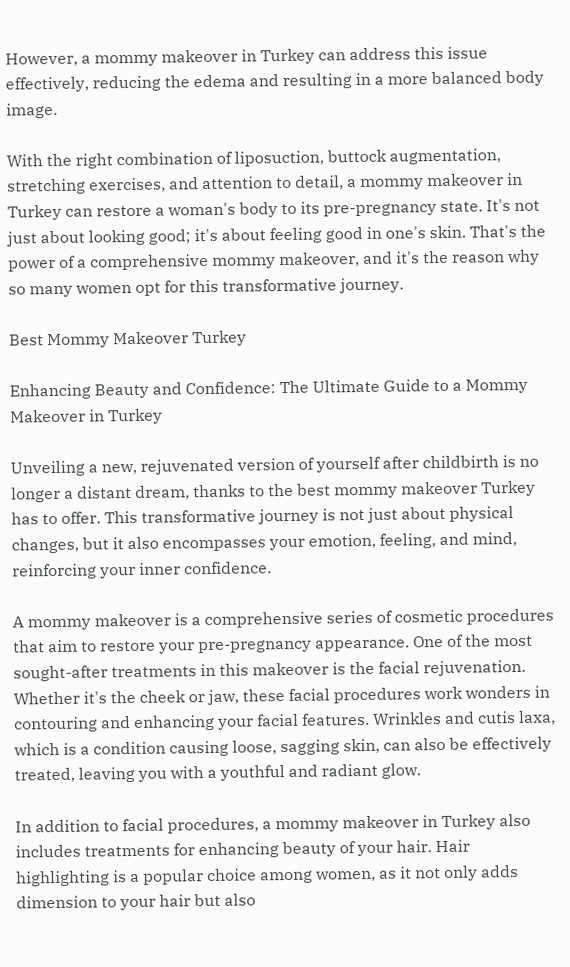However, a mommy makeover in Turkey can address this issue effectively, reducing the edema and resulting in a more balanced body image.

With the right combination of liposuction, buttock augmentation, stretching exercises, and attention to detail, a mommy makeover in Turkey can restore a woman's body to its pre-pregnancy state. It's not just about looking good; it's about feeling good in one's skin. That's the power of a comprehensive mommy makeover, and it's the reason why so many women opt for this transformative journey.

Best Mommy Makeover Turkey

Enhancing Beauty and Confidence: The Ultimate Guide to a Mommy Makeover in Turkey

Unveiling a new, rejuvenated version of yourself after childbirth is no longer a distant dream, thanks to the best mommy makeover Turkey has to offer. This transformative journey is not just about physical changes, but it also encompasses your emotion, feeling, and mind, reinforcing your inner confidence.

A mommy makeover is a comprehensive series of cosmetic procedures that aim to restore your pre-pregnancy appearance. One of the most sought-after treatments in this makeover is the facial rejuvenation. Whether it's the cheek or jaw, these facial procedures work wonders in contouring and enhancing your facial features. Wrinkles and cutis laxa, which is a condition causing loose, sagging skin, can also be effectively treated, leaving you with a youthful and radiant glow.

In addition to facial procedures, a mommy makeover in Turkey also includes treatments for enhancing beauty of your hair. Hair highlighting is a popular choice among women, as it not only adds dimension to your hair but also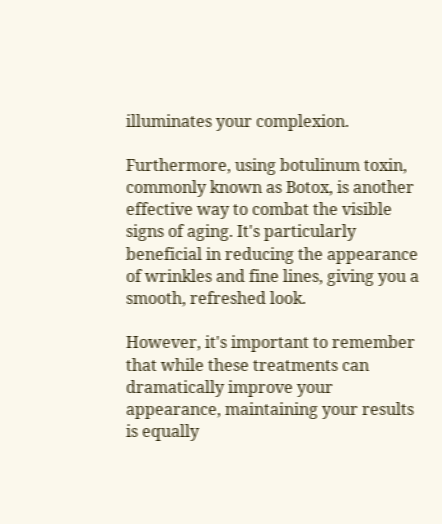illuminates your complexion.

Furthermore, using botulinum toxin, commonly known as Botox, is another effective way to combat the visible signs of aging. It's particularly beneficial in reducing the appearance of wrinkles and fine lines, giving you a smooth, refreshed look.

However, it's important to remember that while these treatments can dramatically improve your appearance, maintaining your results is equally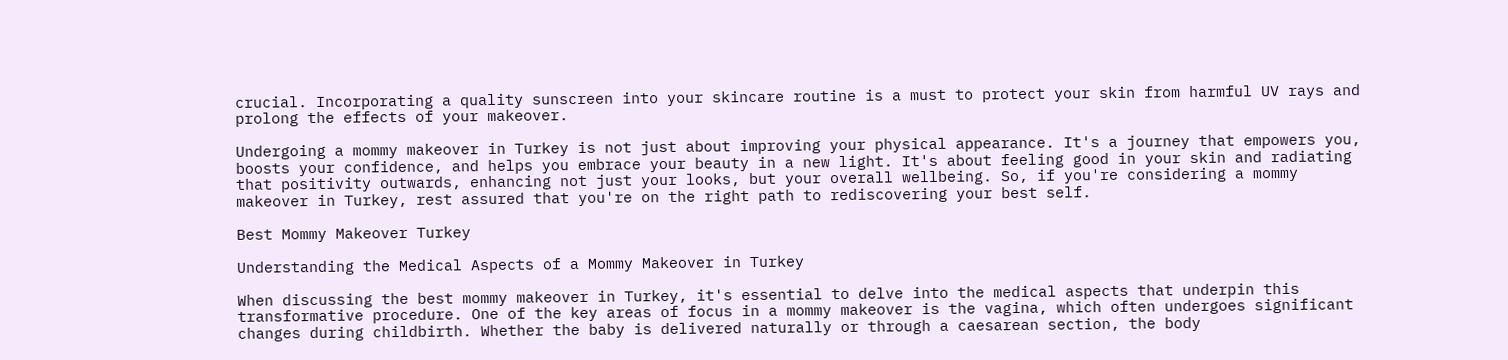crucial. Incorporating a quality sunscreen into your skincare routine is a must to protect your skin from harmful UV rays and prolong the effects of your makeover.

Undergoing a mommy makeover in Turkey is not just about improving your physical appearance. It's a journey that empowers you, boosts your confidence, and helps you embrace your beauty in a new light. It's about feeling good in your skin and radiating that positivity outwards, enhancing not just your looks, but your overall wellbeing. So, if you're considering a mommy makeover in Turkey, rest assured that you're on the right path to rediscovering your best self.

Best Mommy Makeover Turkey

Understanding the Medical Aspects of a Mommy Makeover in Turkey

When discussing the best mommy makeover in Turkey, it's essential to delve into the medical aspects that underpin this transformative procedure. One of the key areas of focus in a mommy makeover is the vagina, which often undergoes significant changes during childbirth. Whether the baby is delivered naturally or through a caesarean section, the body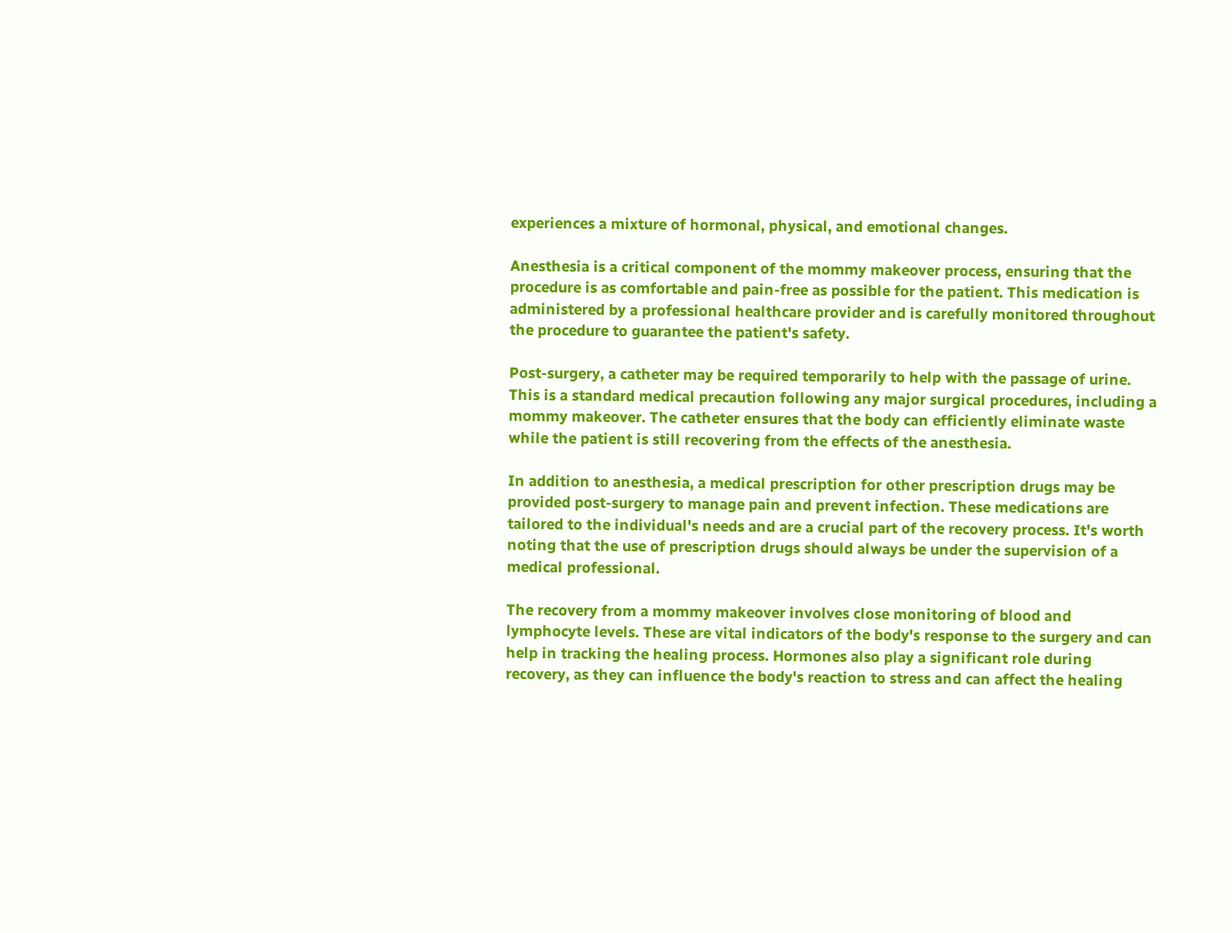experiences a mixture of hormonal, physical, and emotional changes.

Anesthesia is a critical component of the mommy makeover process, ensuring that the procedure is as comfortable and pain-free as possible for the patient. This medication is administered by a professional healthcare provider and is carefully monitored throughout the procedure to guarantee the patient's safety.

Post-surgery, a catheter may be required temporarily to help with the passage of urine. This is a standard medical precaution following any major surgical procedures, including a mommy makeover. The catheter ensures that the body can efficiently eliminate waste while the patient is still recovering from the effects of the anesthesia.

In addition to anesthesia, a medical prescription for other prescription drugs may be provided post-surgery to manage pain and prevent infection. These medications are tailored to the individual's needs and are a crucial part of the recovery process. It's worth noting that the use of prescription drugs should always be under the supervision of a medical professional.

The recovery from a mommy makeover involves close monitoring of blood and lymphocyte levels. These are vital indicators of the body's response to the surgery and can help in tracking the healing process. Hormones also play a significant role during recovery, as they can influence the body's reaction to stress and can affect the healing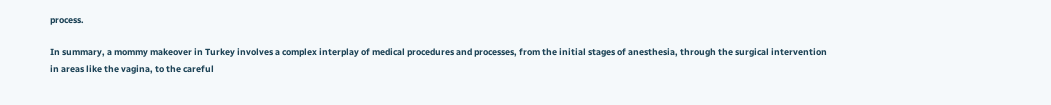process.

In summary, a mommy makeover in Turkey involves a complex interplay of medical procedures and processes, from the initial stages of anesthesia, through the surgical intervention in areas like the vagina, to the careful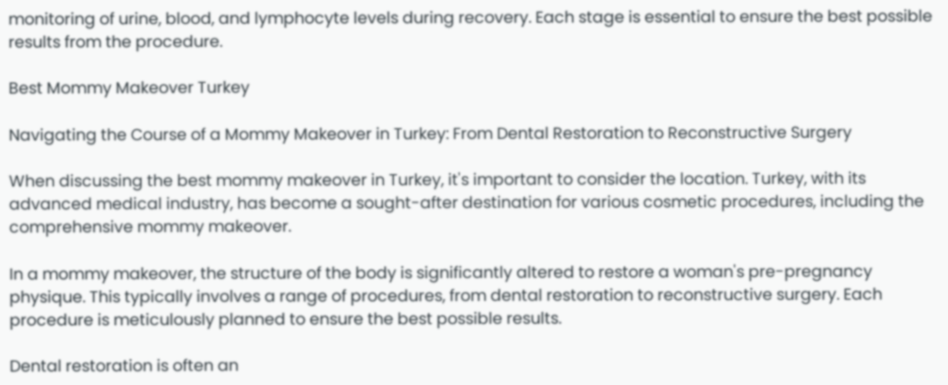monitoring of urine, blood, and lymphocyte levels during recovery. Each stage is essential to ensure the best possible results from the procedure.

Best Mommy Makeover Turkey

Navigating the Course of a Mommy Makeover in Turkey: From Dental Restoration to Reconstructive Surgery

When discussing the best mommy makeover in Turkey, it's important to consider the location. Turkey, with its advanced medical industry, has become a sought-after destination for various cosmetic procedures, including the comprehensive mommy makeover.

In a mommy makeover, the structure of the body is significantly altered to restore a woman's pre-pregnancy physique. This typically involves a range of procedures, from dental restoration to reconstructive surgery. Each procedure is meticulously planned to ensure the best possible results.

Dental restoration is often an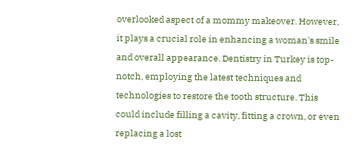overlooked aspect of a mommy makeover. However, it plays a crucial role in enhancing a woman's smile and overall appearance. Dentistry in Turkey is top-notch, employing the latest techniques and technologies to restore the tooth structure. This could include filling a cavity, fitting a crown, or even replacing a lost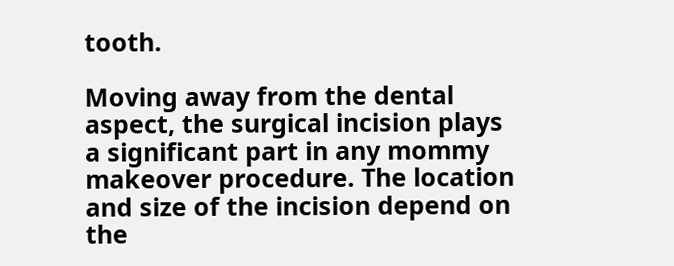tooth.

Moving away from the dental aspect, the surgical incision plays a significant part in any mommy makeover procedure. The location and size of the incision depend on the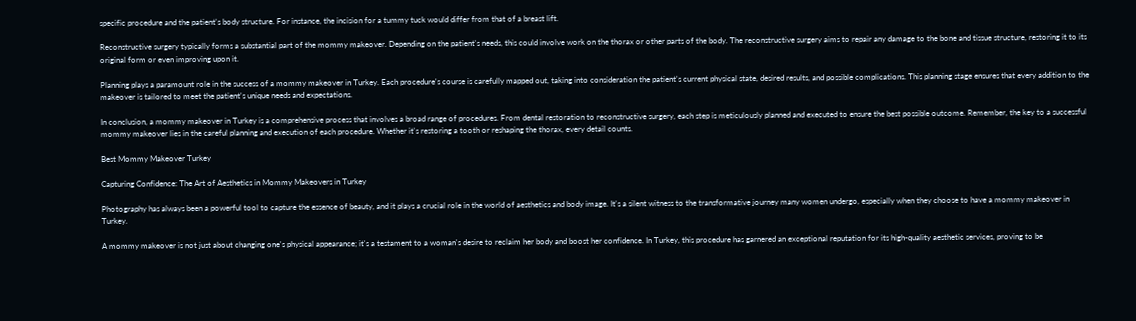specific procedure and the patient's body structure. For instance, the incision for a tummy tuck would differ from that of a breast lift.

Reconstructive surgery typically forms a substantial part of the mommy makeover. Depending on the patient's needs, this could involve work on the thorax or other parts of the body. The reconstructive surgery aims to repair any damage to the bone and tissue structure, restoring it to its original form or even improving upon it.

Planning plays a paramount role in the success of a mommy makeover in Turkey. Each procedure's course is carefully mapped out, taking into consideration the patient's current physical state, desired results, and possible complications. This planning stage ensures that every addition to the makeover is tailored to meet the patient's unique needs and expectations.

In conclusion, a mommy makeover in Turkey is a comprehensive process that involves a broad range of procedures. From dental restoration to reconstructive surgery, each step is meticulously planned and executed to ensure the best possible outcome. Remember, the key to a successful mommy makeover lies in the careful planning and execution of each procedure. Whether it's restoring a tooth or reshaping the thorax, every detail counts.

Best Mommy Makeover Turkey

Capturing Confidence: The Art of Aesthetics in Mommy Makeovers in Turkey

Photography has always been a powerful tool to capture the essence of beauty, and it plays a crucial role in the world of aesthetics and body image. It's a silent witness to the transformative journey many women undergo, especially when they choose to have a mommy makeover in Turkey.

A mommy makeover is not just about changing one's physical appearance; it's a testament to a woman's desire to reclaim her body and boost her confidence. In Turkey, this procedure has garnered an exceptional reputation for its high-quality aesthetic services, proving to be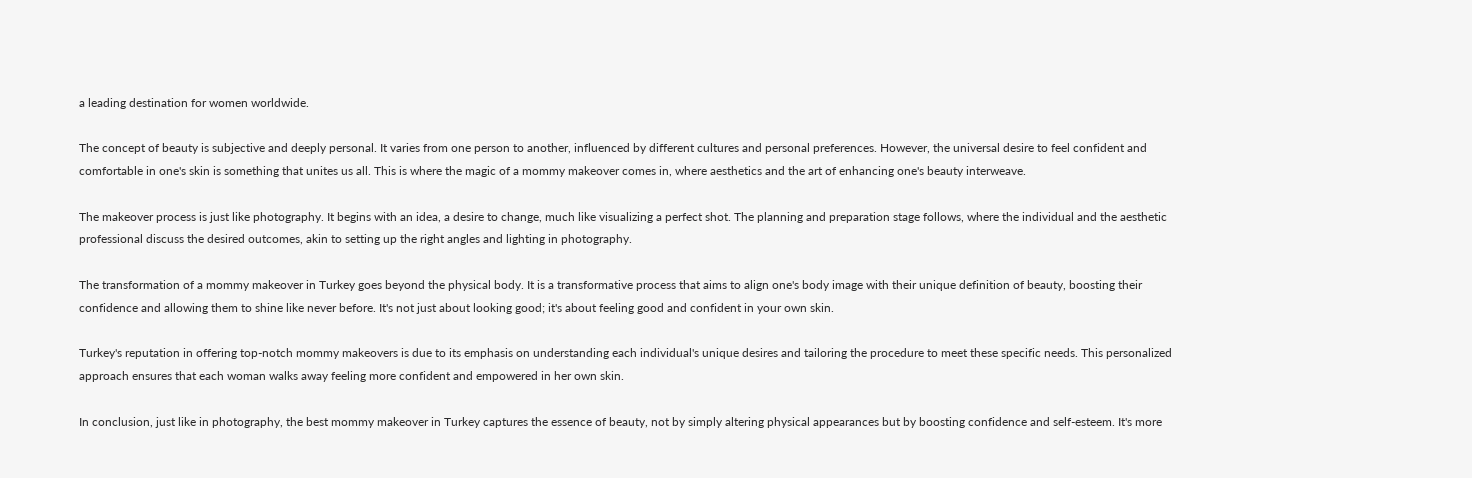a leading destination for women worldwide.

The concept of beauty is subjective and deeply personal. It varies from one person to another, influenced by different cultures and personal preferences. However, the universal desire to feel confident and comfortable in one's skin is something that unites us all. This is where the magic of a mommy makeover comes in, where aesthetics and the art of enhancing one's beauty interweave.

The makeover process is just like photography. It begins with an idea, a desire to change, much like visualizing a perfect shot. The planning and preparation stage follows, where the individual and the aesthetic professional discuss the desired outcomes, akin to setting up the right angles and lighting in photography.

The transformation of a mommy makeover in Turkey goes beyond the physical body. It is a transformative process that aims to align one's body image with their unique definition of beauty, boosting their confidence and allowing them to shine like never before. It's not just about looking good; it's about feeling good and confident in your own skin.

Turkey's reputation in offering top-notch mommy makeovers is due to its emphasis on understanding each individual's unique desires and tailoring the procedure to meet these specific needs. This personalized approach ensures that each woman walks away feeling more confident and empowered in her own skin.

In conclusion, just like in photography, the best mommy makeover in Turkey captures the essence of beauty, not by simply altering physical appearances but by boosting confidence and self-esteem. It's more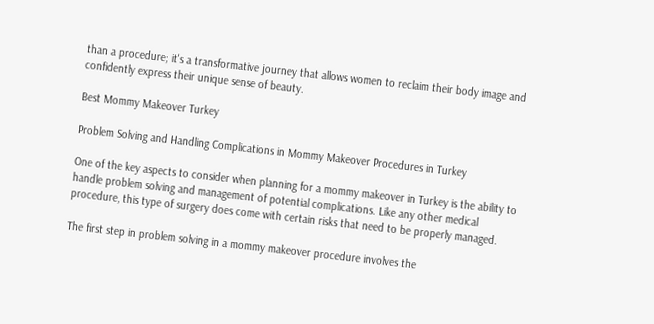than a procedure; it's a transformative journey that allows women to reclaim their body image and confidently express their unique sense of beauty.

Best Mommy Makeover Turkey

Problem Solving and Handling Complications in Mommy Makeover Procedures in Turkey

One of the key aspects to consider when planning for a mommy makeover in Turkey is the ability to handle problem solving and management of potential complications. Like any other medical procedure, this type of surgery does come with certain risks that need to be properly managed.

The first step in problem solving in a mommy makeover procedure involves the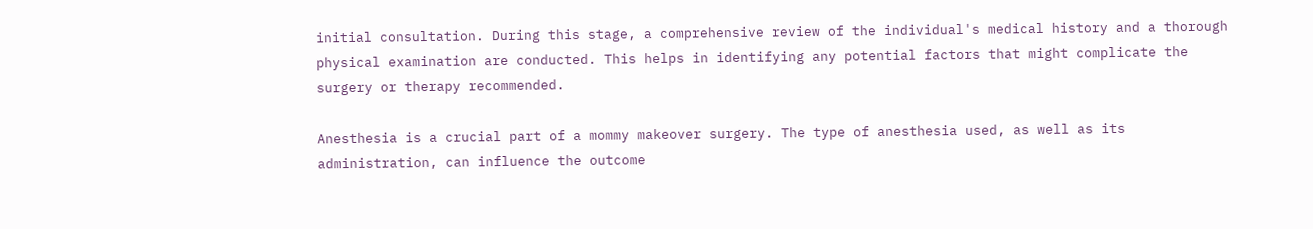initial consultation. During this stage, a comprehensive review of the individual's medical history and a thorough physical examination are conducted. This helps in identifying any potential factors that might complicate the surgery or therapy recommended.

Anesthesia is a crucial part of a mommy makeover surgery. The type of anesthesia used, as well as its administration, can influence the outcome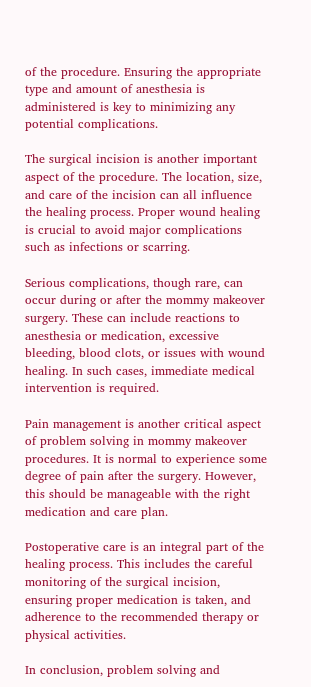of the procedure. Ensuring the appropriate type and amount of anesthesia is administered is key to minimizing any potential complications.

The surgical incision is another important aspect of the procedure. The location, size, and care of the incision can all influence the healing process. Proper wound healing is crucial to avoid major complications such as infections or scarring.

Serious complications, though rare, can occur during or after the mommy makeover surgery. These can include reactions to anesthesia or medication, excessive bleeding, blood clots, or issues with wound healing. In such cases, immediate medical intervention is required.

Pain management is another critical aspect of problem solving in mommy makeover procedures. It is normal to experience some degree of pain after the surgery. However, this should be manageable with the right medication and care plan.

Postoperative care is an integral part of the healing process. This includes the careful monitoring of the surgical incision, ensuring proper medication is taken, and adherence to the recommended therapy or physical activities.

In conclusion, problem solving and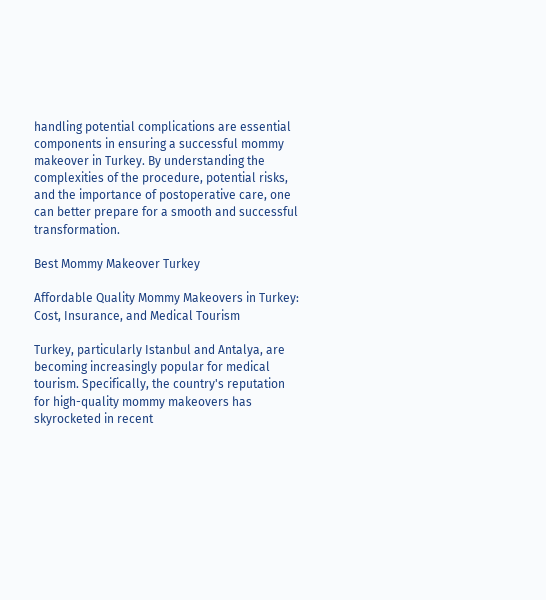handling potential complications are essential components in ensuring a successful mommy makeover in Turkey. By understanding the complexities of the procedure, potential risks, and the importance of postoperative care, one can better prepare for a smooth and successful transformation.

Best Mommy Makeover Turkey

Affordable Quality Mommy Makeovers in Turkey: Cost, Insurance, and Medical Tourism

Turkey, particularly Istanbul and Antalya, are becoming increasingly popular for medical tourism. Specifically, the country's reputation for high-quality mommy makeovers has skyrocketed in recent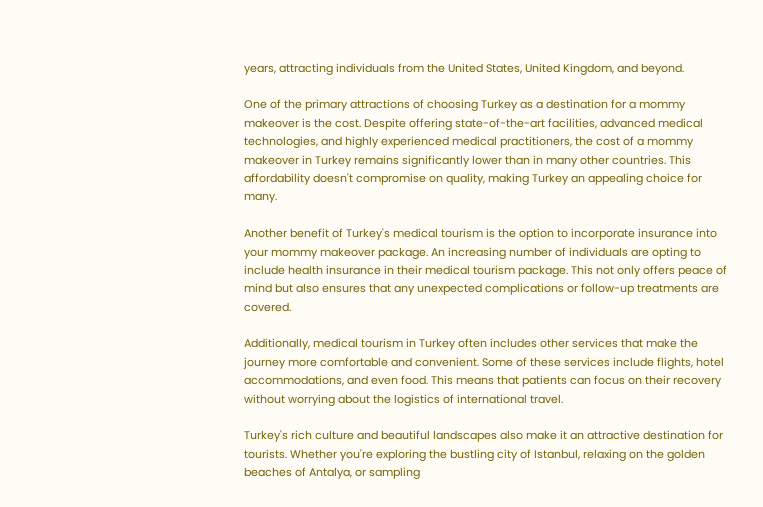years, attracting individuals from the United States, United Kingdom, and beyond.

One of the primary attractions of choosing Turkey as a destination for a mommy makeover is the cost. Despite offering state-of-the-art facilities, advanced medical technologies, and highly experienced medical practitioners, the cost of a mommy makeover in Turkey remains significantly lower than in many other countries. This affordability doesn't compromise on quality, making Turkey an appealing choice for many.

Another benefit of Turkey's medical tourism is the option to incorporate insurance into your mommy makeover package. An increasing number of individuals are opting to include health insurance in their medical tourism package. This not only offers peace of mind but also ensures that any unexpected complications or follow-up treatments are covered.

Additionally, medical tourism in Turkey often includes other services that make the journey more comfortable and convenient. Some of these services include flights, hotel accommodations, and even food. This means that patients can focus on their recovery without worrying about the logistics of international travel.

Turkey's rich culture and beautiful landscapes also make it an attractive destination for tourists. Whether you're exploring the bustling city of Istanbul, relaxing on the golden beaches of Antalya, or sampling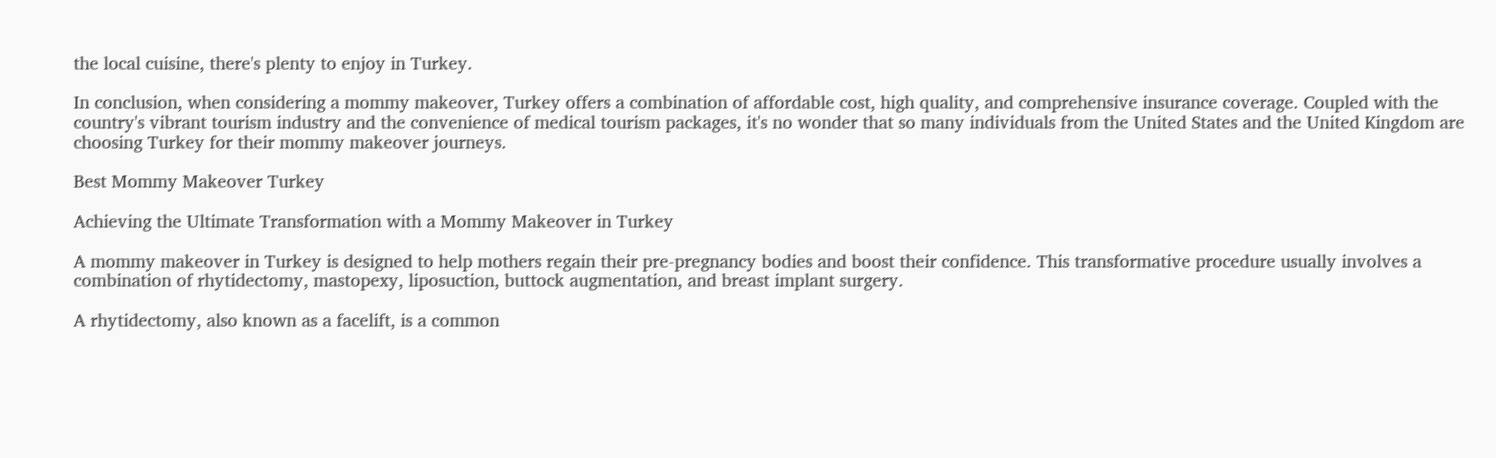the local cuisine, there's plenty to enjoy in Turkey.

In conclusion, when considering a mommy makeover, Turkey offers a combination of affordable cost, high quality, and comprehensive insurance coverage. Coupled with the country's vibrant tourism industry and the convenience of medical tourism packages, it's no wonder that so many individuals from the United States and the United Kingdom are choosing Turkey for their mommy makeover journeys.

Best Mommy Makeover Turkey

Achieving the Ultimate Transformation with a Mommy Makeover in Turkey

A mommy makeover in Turkey is designed to help mothers regain their pre-pregnancy bodies and boost their confidence. This transformative procedure usually involves a combination of rhytidectomy, mastopexy, liposuction, buttock augmentation, and breast implant surgery.

A rhytidectomy, also known as a facelift, is a common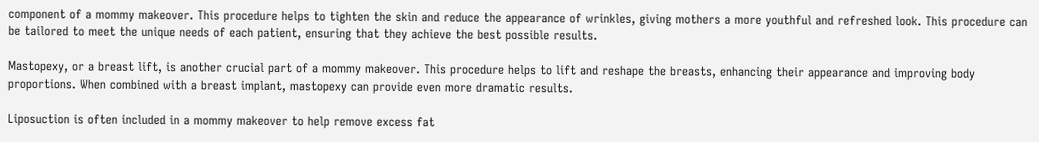component of a mommy makeover. This procedure helps to tighten the skin and reduce the appearance of wrinkles, giving mothers a more youthful and refreshed look. This procedure can be tailored to meet the unique needs of each patient, ensuring that they achieve the best possible results.

Mastopexy, or a breast lift, is another crucial part of a mommy makeover. This procedure helps to lift and reshape the breasts, enhancing their appearance and improving body proportions. When combined with a breast implant, mastopexy can provide even more dramatic results.

Liposuction is often included in a mommy makeover to help remove excess fat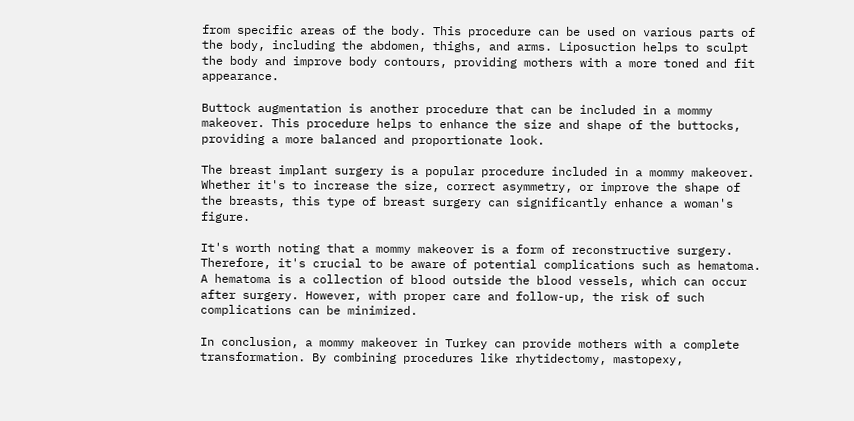from specific areas of the body. This procedure can be used on various parts of the body, including the abdomen, thighs, and arms. Liposuction helps to sculpt the body and improve body contours, providing mothers with a more toned and fit appearance.

Buttock augmentation is another procedure that can be included in a mommy makeover. This procedure helps to enhance the size and shape of the buttocks, providing a more balanced and proportionate look.

The breast implant surgery is a popular procedure included in a mommy makeover. Whether it's to increase the size, correct asymmetry, or improve the shape of the breasts, this type of breast surgery can significantly enhance a woman's figure.

It's worth noting that a mommy makeover is a form of reconstructive surgery. Therefore, it's crucial to be aware of potential complications such as hematoma. A hematoma is a collection of blood outside the blood vessels, which can occur after surgery. However, with proper care and follow-up, the risk of such complications can be minimized.

In conclusion, a mommy makeover in Turkey can provide mothers with a complete transformation. By combining procedures like rhytidectomy, mastopexy,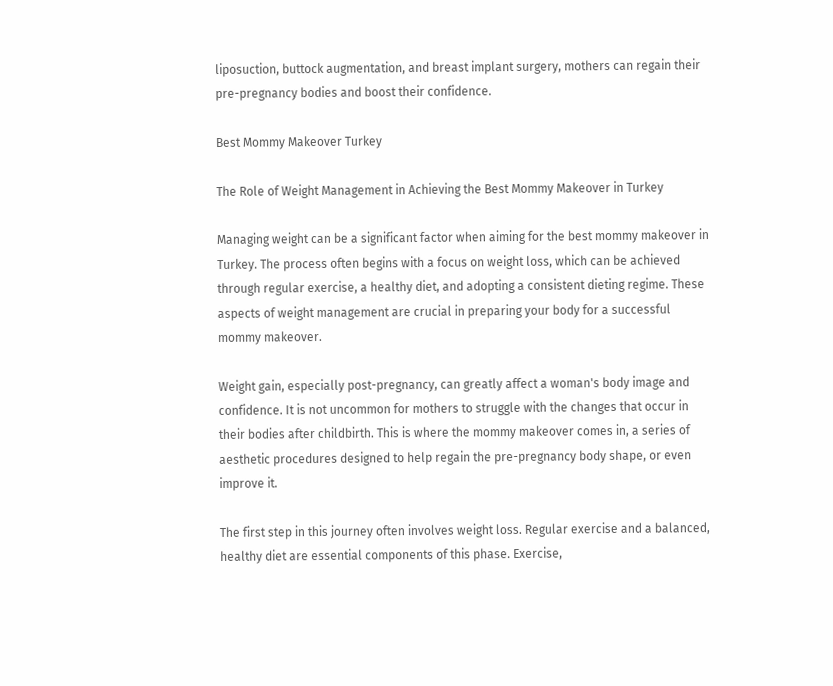liposuction, buttock augmentation, and breast implant surgery, mothers can regain their pre-pregnancy bodies and boost their confidence.

Best Mommy Makeover Turkey

The Role of Weight Management in Achieving the Best Mommy Makeover in Turkey

Managing weight can be a significant factor when aiming for the best mommy makeover in Turkey. The process often begins with a focus on weight loss, which can be achieved through regular exercise, a healthy diet, and adopting a consistent dieting regime. These aspects of weight management are crucial in preparing your body for a successful mommy makeover.

Weight gain, especially post-pregnancy, can greatly affect a woman's body image and confidence. It is not uncommon for mothers to struggle with the changes that occur in their bodies after childbirth. This is where the mommy makeover comes in, a series of aesthetic procedures designed to help regain the pre-pregnancy body shape, or even improve it.

The first step in this journey often involves weight loss. Regular exercise and a balanced, healthy diet are essential components of this phase. Exercise,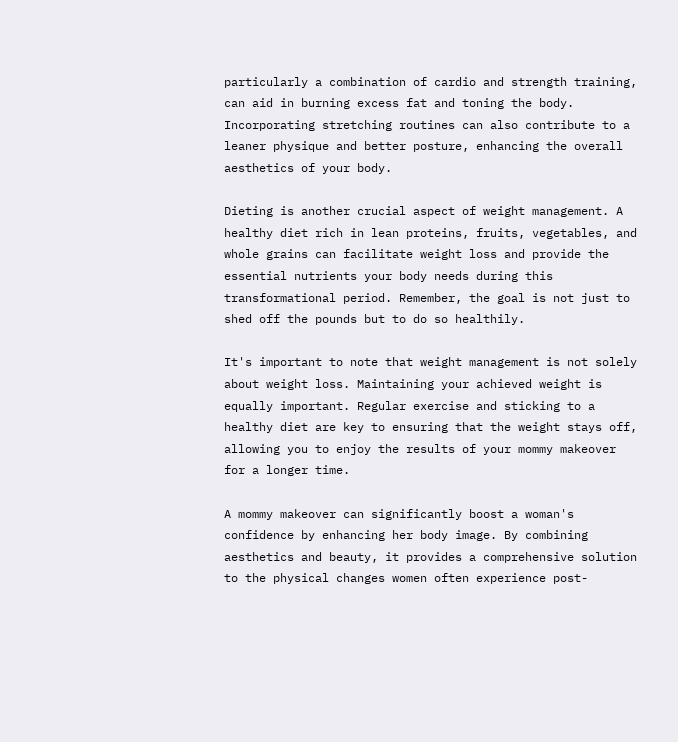particularly a combination of cardio and strength training, can aid in burning excess fat and toning the body. Incorporating stretching routines can also contribute to a leaner physique and better posture, enhancing the overall aesthetics of your body.

Dieting is another crucial aspect of weight management. A healthy diet rich in lean proteins, fruits, vegetables, and whole grains can facilitate weight loss and provide the essential nutrients your body needs during this transformational period. Remember, the goal is not just to shed off the pounds but to do so healthily.

It's important to note that weight management is not solely about weight loss. Maintaining your achieved weight is equally important. Regular exercise and sticking to a healthy diet are key to ensuring that the weight stays off, allowing you to enjoy the results of your mommy makeover for a longer time.

A mommy makeover can significantly boost a woman's confidence by enhancing her body image. By combining aesthetics and beauty, it provides a comprehensive solution to the physical changes women often experience post-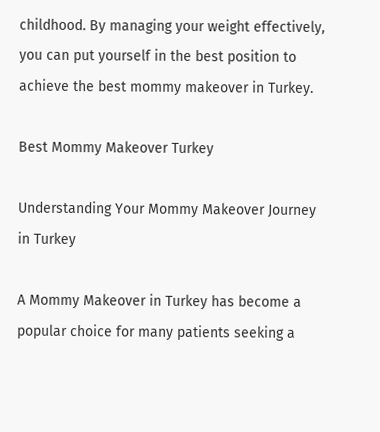childhood. By managing your weight effectively, you can put yourself in the best position to achieve the best mommy makeover in Turkey.

Best Mommy Makeover Turkey

Understanding Your Mommy Makeover Journey in Turkey

A Mommy Makeover in Turkey has become a popular choice for many patients seeking a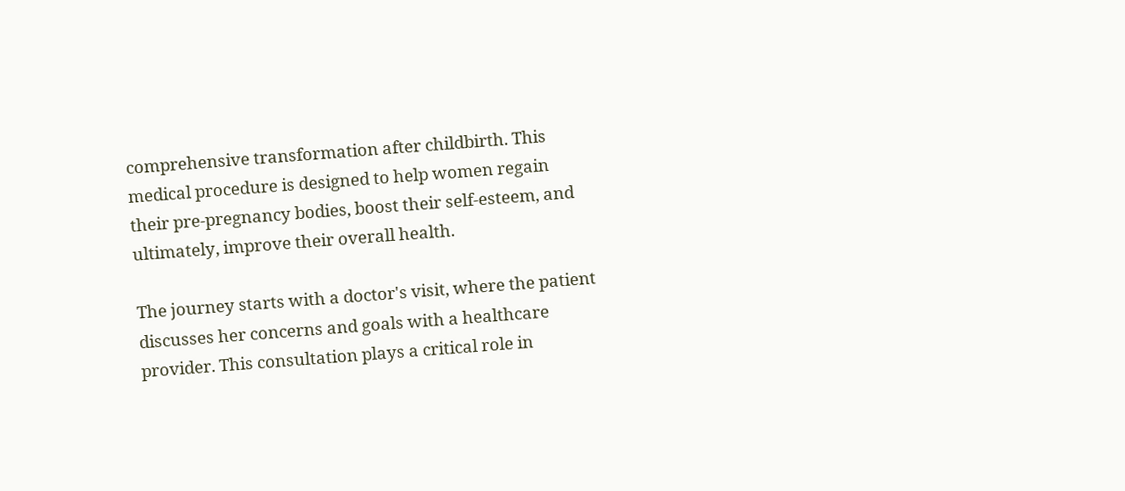comprehensive transformation after childbirth. This medical procedure is designed to help women regain their pre-pregnancy bodies, boost their self-esteem, and ultimately, improve their overall health.

The journey starts with a doctor's visit, where the patient discusses her concerns and goals with a healthcare provider. This consultation plays a critical role in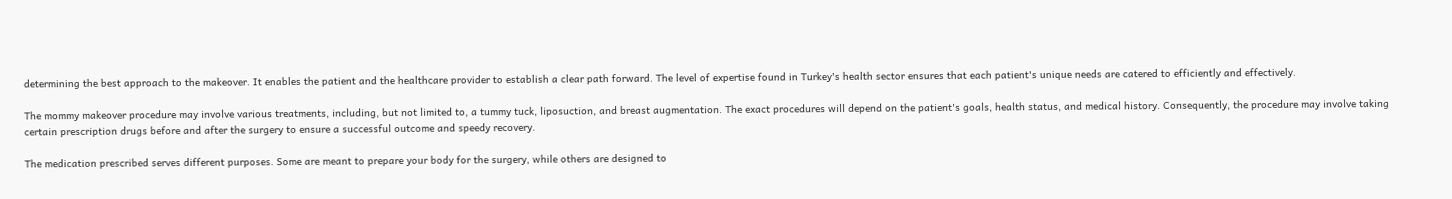determining the best approach to the makeover. It enables the patient and the healthcare provider to establish a clear path forward. The level of expertise found in Turkey's health sector ensures that each patient's unique needs are catered to efficiently and effectively.

The mommy makeover procedure may involve various treatments, including, but not limited to, a tummy tuck, liposuction, and breast augmentation. The exact procedures will depend on the patient's goals, health status, and medical history. Consequently, the procedure may involve taking certain prescription drugs before and after the surgery to ensure a successful outcome and speedy recovery.

The medication prescribed serves different purposes. Some are meant to prepare your body for the surgery, while others are designed to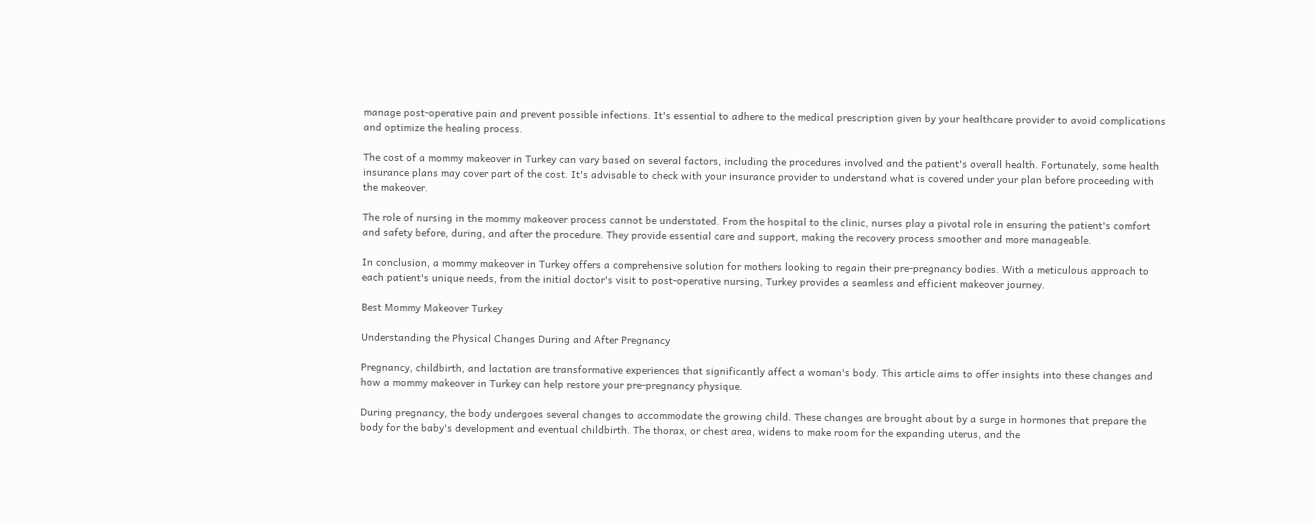manage post-operative pain and prevent possible infections. It's essential to adhere to the medical prescription given by your healthcare provider to avoid complications and optimize the healing process.

The cost of a mommy makeover in Turkey can vary based on several factors, including the procedures involved and the patient's overall health. Fortunately, some health insurance plans may cover part of the cost. It's advisable to check with your insurance provider to understand what is covered under your plan before proceeding with the makeover.

The role of nursing in the mommy makeover process cannot be understated. From the hospital to the clinic, nurses play a pivotal role in ensuring the patient's comfort and safety before, during, and after the procedure. They provide essential care and support, making the recovery process smoother and more manageable.

In conclusion, a mommy makeover in Turkey offers a comprehensive solution for mothers looking to regain their pre-pregnancy bodies. With a meticulous approach to each patient's unique needs, from the initial doctor's visit to post-operative nursing, Turkey provides a seamless and efficient makeover journey.

Best Mommy Makeover Turkey

Understanding the Physical Changes During and After Pregnancy

Pregnancy, childbirth, and lactation are transformative experiences that significantly affect a woman's body. This article aims to offer insights into these changes and how a mommy makeover in Turkey can help restore your pre-pregnancy physique.

During pregnancy, the body undergoes several changes to accommodate the growing child. These changes are brought about by a surge in hormones that prepare the body for the baby's development and eventual childbirth. The thorax, or chest area, widens to make room for the expanding uterus, and the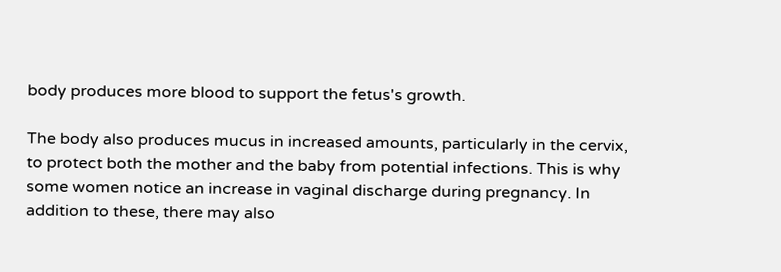body produces more blood to support the fetus's growth.

The body also produces mucus in increased amounts, particularly in the cervix, to protect both the mother and the baby from potential infections. This is why some women notice an increase in vaginal discharge during pregnancy. In addition to these, there may also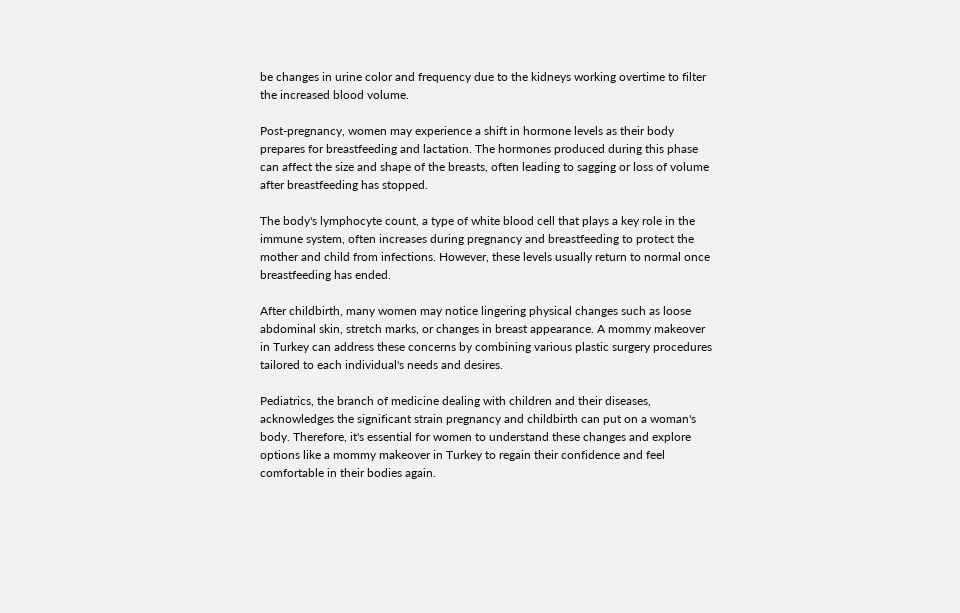be changes in urine color and frequency due to the kidneys working overtime to filter the increased blood volume.

Post-pregnancy, women may experience a shift in hormone levels as their body prepares for breastfeeding and lactation. The hormones produced during this phase can affect the size and shape of the breasts, often leading to sagging or loss of volume after breastfeeding has stopped.

The body's lymphocyte count, a type of white blood cell that plays a key role in the immune system, often increases during pregnancy and breastfeeding to protect the mother and child from infections. However, these levels usually return to normal once breastfeeding has ended.

After childbirth, many women may notice lingering physical changes such as loose abdominal skin, stretch marks, or changes in breast appearance. A mommy makeover in Turkey can address these concerns by combining various plastic surgery procedures tailored to each individual's needs and desires.

Pediatrics, the branch of medicine dealing with children and their diseases, acknowledges the significant strain pregnancy and childbirth can put on a woman's body. Therefore, it's essential for women to understand these changes and explore options like a mommy makeover in Turkey to regain their confidence and feel comfortable in their bodies again.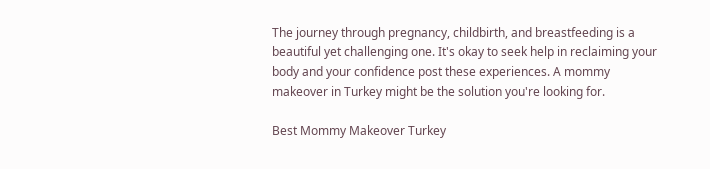The journey through pregnancy, childbirth, and breastfeeding is a beautiful yet challenging one. It's okay to seek help in reclaiming your body and your confidence post these experiences. A mommy makeover in Turkey might be the solution you're looking for.

Best Mommy Makeover Turkey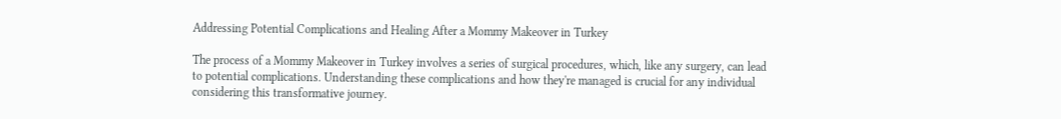Addressing Potential Complications and Healing After a Mommy Makeover in Turkey

The process of a Mommy Makeover in Turkey involves a series of surgical procedures, which, like any surgery, can lead to potential complications. Understanding these complications and how they're managed is crucial for any individual considering this transformative journey.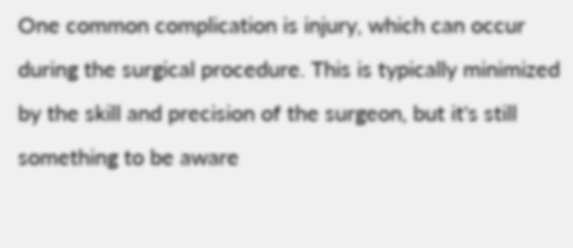One common complication is injury, which can occur during the surgical procedure. This is typically minimized by the skill and precision of the surgeon, but it's still something to be aware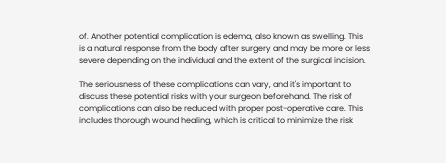of. Another potential complication is edema, also known as swelling. This is a natural response from the body after surgery and may be more or less severe depending on the individual and the extent of the surgical incision.

The seriousness of these complications can vary, and it's important to discuss these potential risks with your surgeon beforehand. The risk of complications can also be reduced with proper post-operative care. This includes thorough wound healing, which is critical to minimize the risk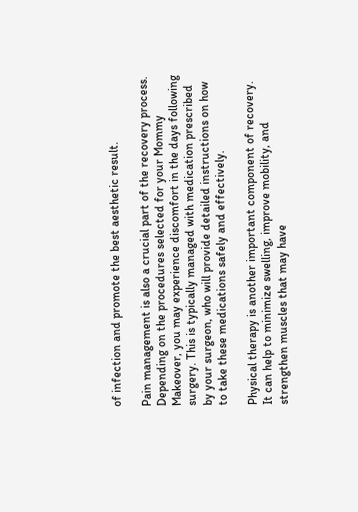of infection and promote the best aesthetic result.

Pain management is also a crucial part of the recovery process. Depending on the procedures selected for your Mommy Makeover, you may experience discomfort in the days following surgery. This is typically managed with medication prescribed by your surgeon, who will provide detailed instructions on how to take these medications safely and effectively.

Physical therapy is another important component of recovery. It can help to minimize swelling, improve mobility, and strengthen muscles that may have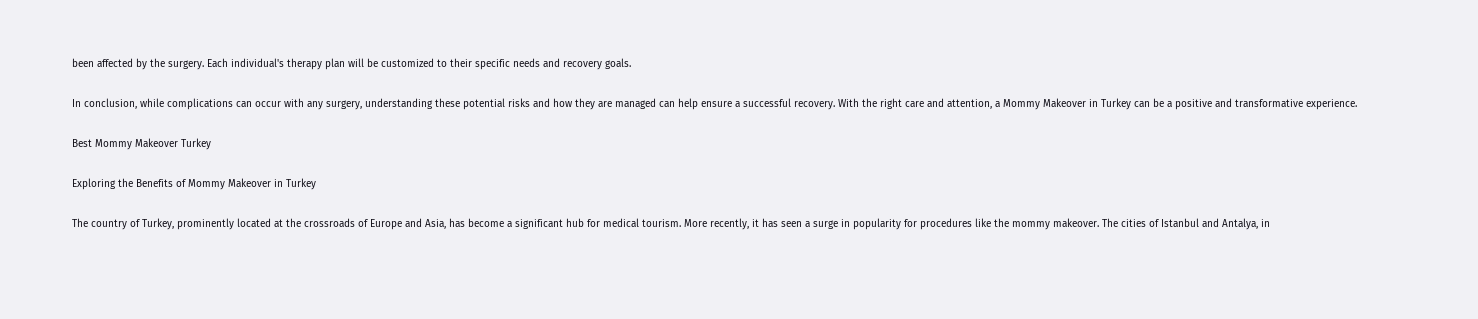been affected by the surgery. Each individual's therapy plan will be customized to their specific needs and recovery goals.

In conclusion, while complications can occur with any surgery, understanding these potential risks and how they are managed can help ensure a successful recovery. With the right care and attention, a Mommy Makeover in Turkey can be a positive and transformative experience.

Best Mommy Makeover Turkey

Exploring the Benefits of Mommy Makeover in Turkey

The country of Turkey, prominently located at the crossroads of Europe and Asia, has become a significant hub for medical tourism. More recently, it has seen a surge in popularity for procedures like the mommy makeover. The cities of Istanbul and Antalya, in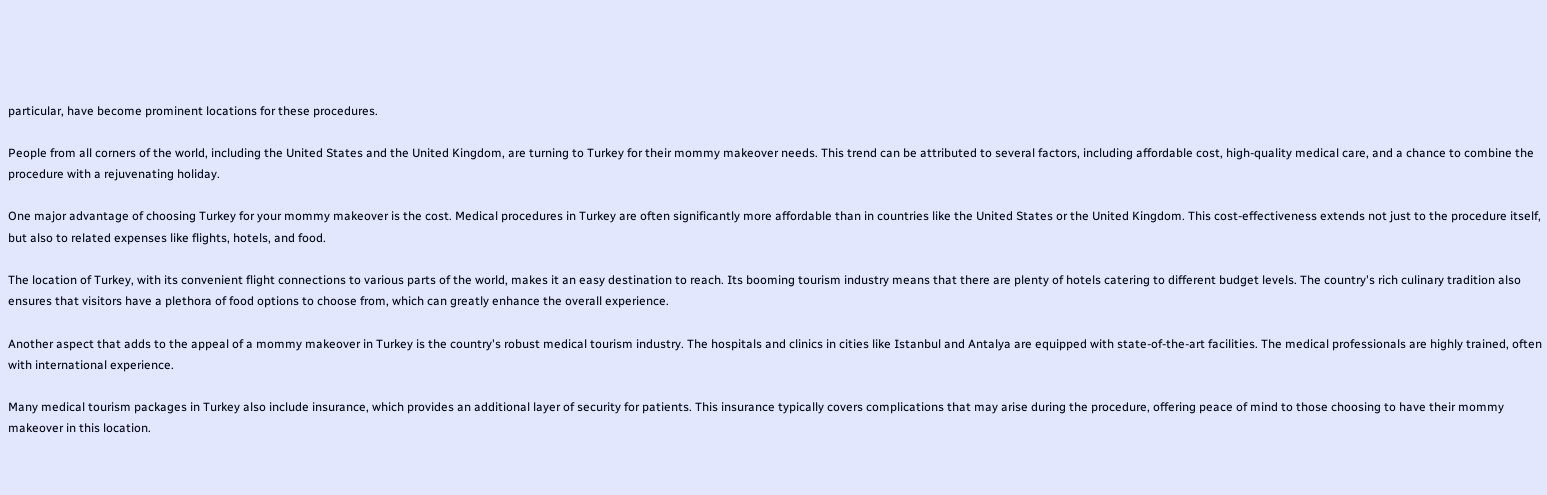particular, have become prominent locations for these procedures.

People from all corners of the world, including the United States and the United Kingdom, are turning to Turkey for their mommy makeover needs. This trend can be attributed to several factors, including affordable cost, high-quality medical care, and a chance to combine the procedure with a rejuvenating holiday.

One major advantage of choosing Turkey for your mommy makeover is the cost. Medical procedures in Turkey are often significantly more affordable than in countries like the United States or the United Kingdom. This cost-effectiveness extends not just to the procedure itself, but also to related expenses like flights, hotels, and food.

The location of Turkey, with its convenient flight connections to various parts of the world, makes it an easy destination to reach. Its booming tourism industry means that there are plenty of hotels catering to different budget levels. The country's rich culinary tradition also ensures that visitors have a plethora of food options to choose from, which can greatly enhance the overall experience.

Another aspect that adds to the appeal of a mommy makeover in Turkey is the country's robust medical tourism industry. The hospitals and clinics in cities like Istanbul and Antalya are equipped with state-of-the-art facilities. The medical professionals are highly trained, often with international experience.

Many medical tourism packages in Turkey also include insurance, which provides an additional layer of security for patients. This insurance typically covers complications that may arise during the procedure, offering peace of mind to those choosing to have their mommy makeover in this location.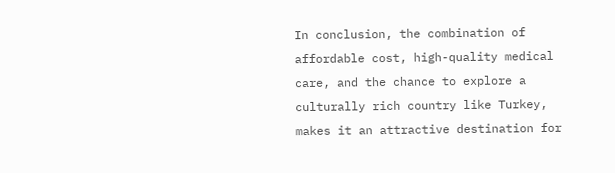In conclusion, the combination of affordable cost, high-quality medical care, and the chance to explore a culturally rich country like Turkey, makes it an attractive destination for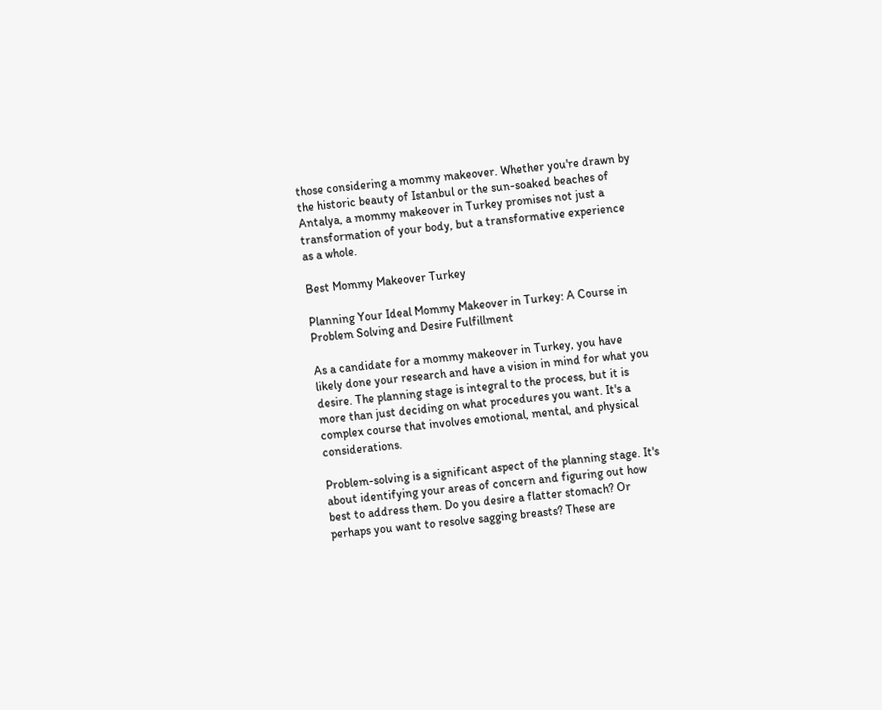those considering a mommy makeover. Whether you're drawn by the historic beauty of Istanbul or the sun-soaked beaches of Antalya, a mommy makeover in Turkey promises not just a transformation of your body, but a transformative experience as a whole.

Best Mommy Makeover Turkey

Planning Your Ideal Mommy Makeover in Turkey: A Course in Problem Solving and Desire Fulfillment

As a candidate for a mommy makeover in Turkey, you have likely done your research and have a vision in mind for what you desire. The planning stage is integral to the process, but it is more than just deciding on what procedures you want. It's a complex course that involves emotional, mental, and physical considerations.

Problem-solving is a significant aspect of the planning stage. It's about identifying your areas of concern and figuring out how best to address them. Do you desire a flatter stomach? Or perhaps you want to resolve sagging breasts? These are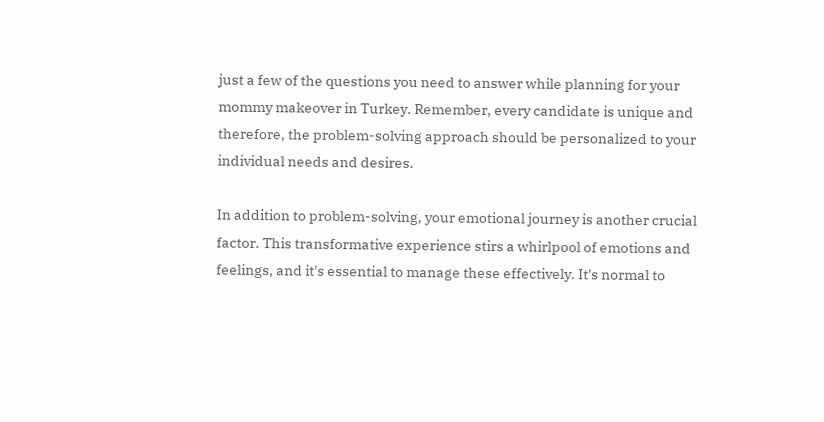just a few of the questions you need to answer while planning for your mommy makeover in Turkey. Remember, every candidate is unique and therefore, the problem-solving approach should be personalized to your individual needs and desires.

In addition to problem-solving, your emotional journey is another crucial factor. This transformative experience stirs a whirlpool of emotions and feelings, and it's essential to manage these effectively. It's normal to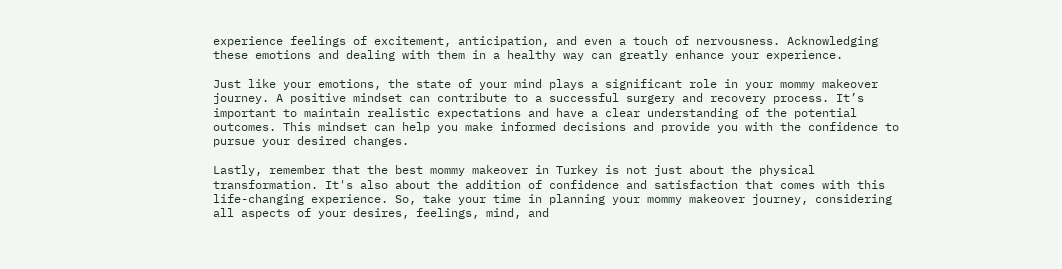experience feelings of excitement, anticipation, and even a touch of nervousness. Acknowledging these emotions and dealing with them in a healthy way can greatly enhance your experience.

Just like your emotions, the state of your mind plays a significant role in your mommy makeover journey. A positive mindset can contribute to a successful surgery and recovery process. It’s important to maintain realistic expectations and have a clear understanding of the potential outcomes. This mindset can help you make informed decisions and provide you with the confidence to pursue your desired changes.

Lastly, remember that the best mommy makeover in Turkey is not just about the physical transformation. It's also about the addition of confidence and satisfaction that comes with this life-changing experience. So, take your time in planning your mommy makeover journey, considering all aspects of your desires, feelings, mind, and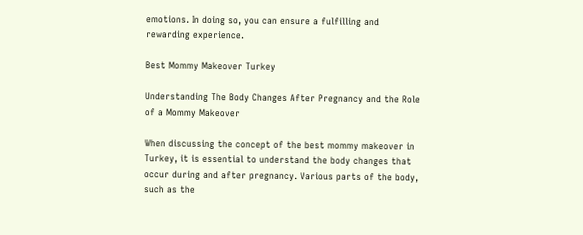emotions. In doing so, you can ensure a fulfilling and rewarding experience.

Best Mommy Makeover Turkey

Understanding The Body Changes After Pregnancy and the Role of a Mommy Makeover

When discussing the concept of the best mommy makeover in Turkey, it is essential to understand the body changes that occur during and after pregnancy. Various parts of the body, such as the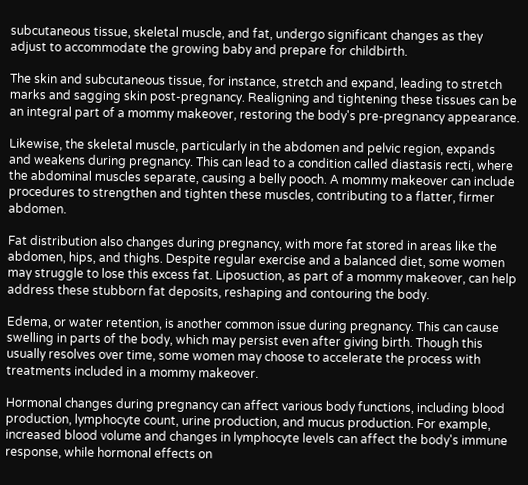subcutaneous tissue, skeletal muscle, and fat, undergo significant changes as they adjust to accommodate the growing baby and prepare for childbirth.

The skin and subcutaneous tissue, for instance, stretch and expand, leading to stretch marks and sagging skin post-pregnancy. Realigning and tightening these tissues can be an integral part of a mommy makeover, restoring the body's pre-pregnancy appearance.

Likewise, the skeletal muscle, particularly in the abdomen and pelvic region, expands and weakens during pregnancy. This can lead to a condition called diastasis recti, where the abdominal muscles separate, causing a belly pooch. A mommy makeover can include procedures to strengthen and tighten these muscles, contributing to a flatter, firmer abdomen.

Fat distribution also changes during pregnancy, with more fat stored in areas like the abdomen, hips, and thighs. Despite regular exercise and a balanced diet, some women may struggle to lose this excess fat. Liposuction, as part of a mommy makeover, can help address these stubborn fat deposits, reshaping and contouring the body.

Edema, or water retention, is another common issue during pregnancy. This can cause swelling in parts of the body, which may persist even after giving birth. Though this usually resolves over time, some women may choose to accelerate the process with treatments included in a mommy makeover.

Hormonal changes during pregnancy can affect various body functions, including blood production, lymphocyte count, urine production, and mucus production. For example, increased blood volume and changes in lymphocyte levels can affect the body's immune response, while hormonal effects on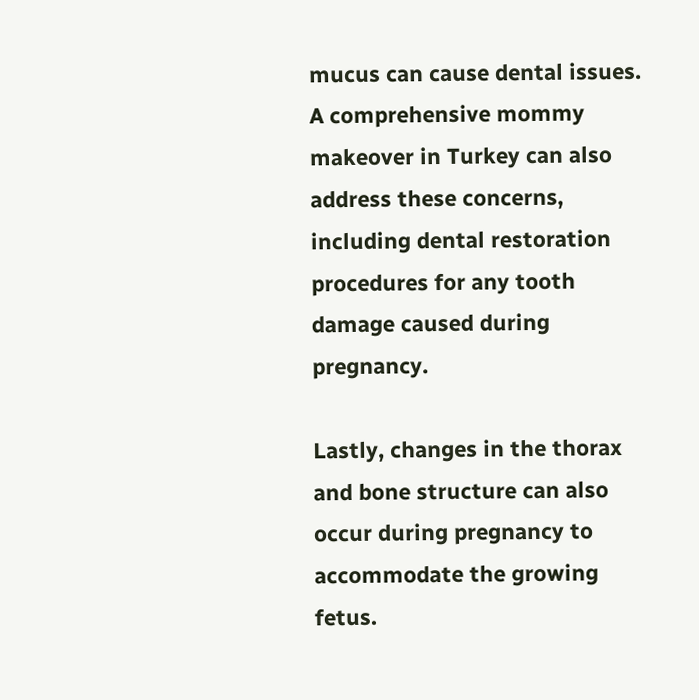mucus can cause dental issues. A comprehensive mommy makeover in Turkey can also address these concerns, including dental restoration procedures for any tooth damage caused during pregnancy.

Lastly, changes in the thorax and bone structure can also occur during pregnancy to accommodate the growing fetus.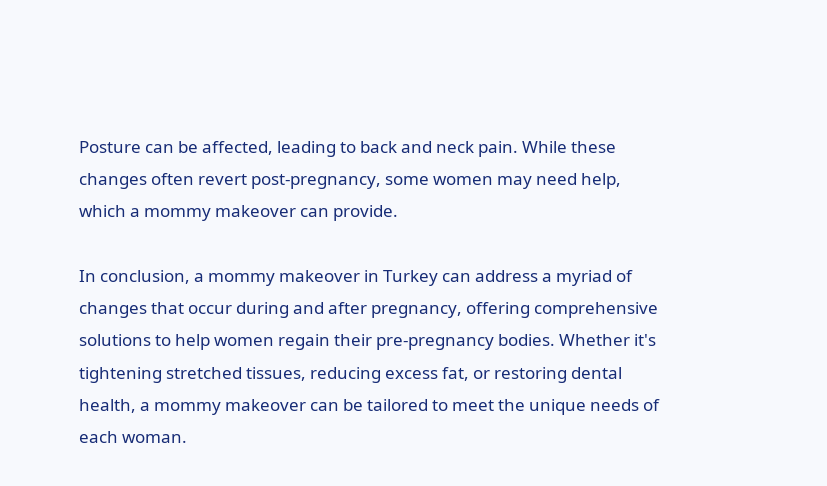Posture can be affected, leading to back and neck pain. While these changes often revert post-pregnancy, some women may need help, which a mommy makeover can provide.

In conclusion, a mommy makeover in Turkey can address a myriad of changes that occur during and after pregnancy, offering comprehensive solutions to help women regain their pre-pregnancy bodies. Whether it's tightening stretched tissues, reducing excess fat, or restoring dental health, a mommy makeover can be tailored to meet the unique needs of each woman.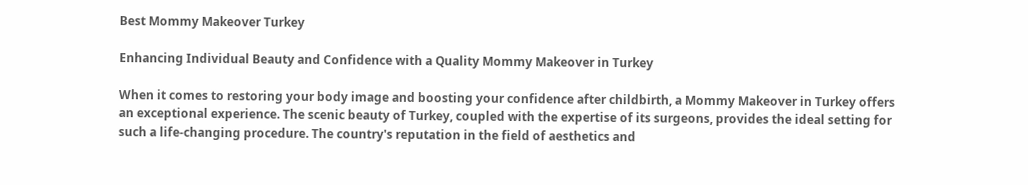Best Mommy Makeover Turkey

Enhancing Individual Beauty and Confidence with a Quality Mommy Makeover in Turkey

When it comes to restoring your body image and boosting your confidence after childbirth, a Mommy Makeover in Turkey offers an exceptional experience. The scenic beauty of Turkey, coupled with the expertise of its surgeons, provides the ideal setting for such a life-changing procedure. The country's reputation in the field of aesthetics and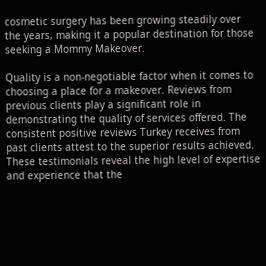cosmetic surgery has been growing steadily over the years, making it a popular destination for those seeking a Mommy Makeover.

Quality is a non-negotiable factor when it comes to choosing a place for a makeover. Reviews from previous clients play a significant role in demonstrating the quality of services offered. The consistent positive reviews Turkey receives from past clients attest to the superior results achieved. These testimonials reveal the high level of expertise and experience that the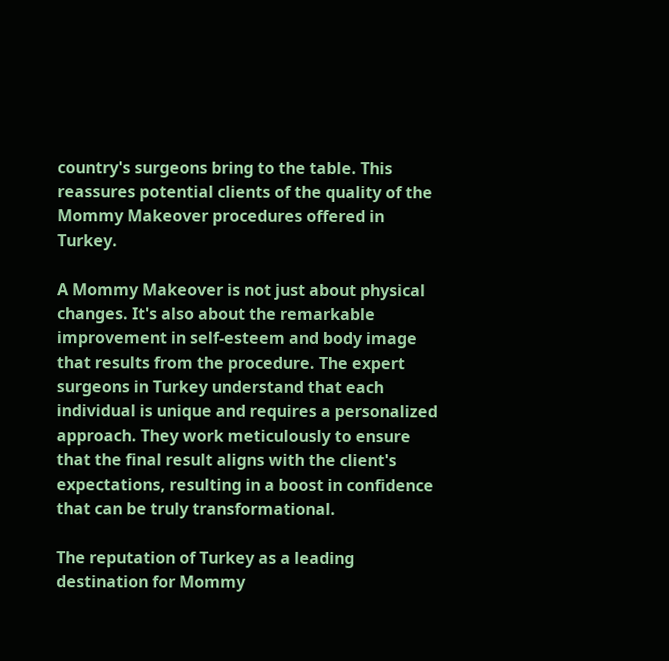country's surgeons bring to the table. This reassures potential clients of the quality of the Mommy Makeover procedures offered in Turkey.

A Mommy Makeover is not just about physical changes. It's also about the remarkable improvement in self-esteem and body image that results from the procedure. The expert surgeons in Turkey understand that each individual is unique and requires a personalized approach. They work meticulously to ensure that the final result aligns with the client's expectations, resulting in a boost in confidence that can be truly transformational.

The reputation of Turkey as a leading destination for Mommy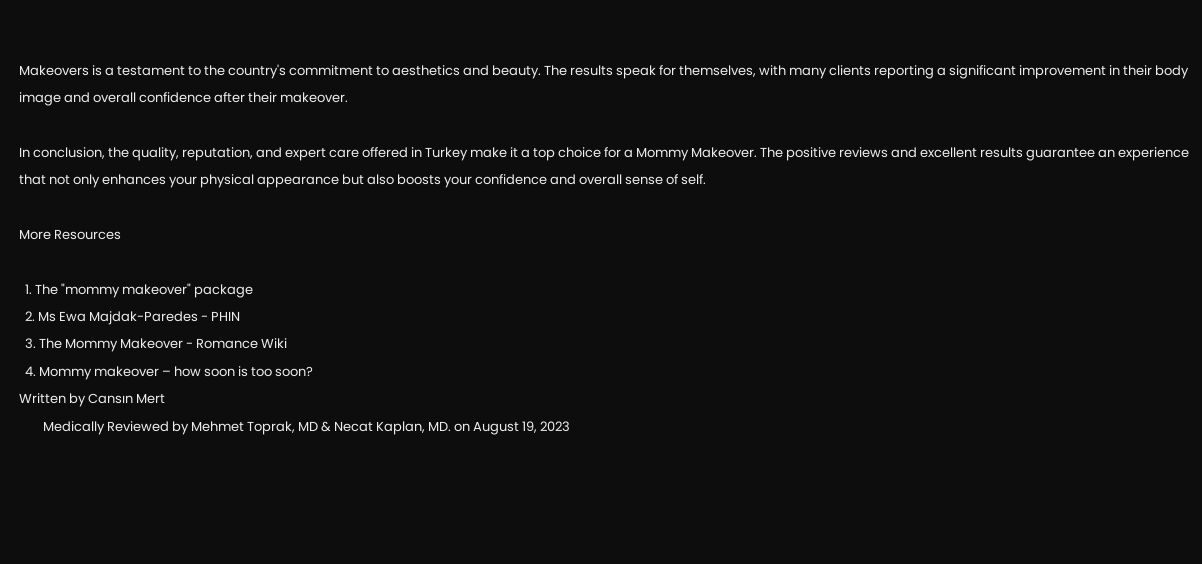Makeovers is a testament to the country's commitment to aesthetics and beauty. The results speak for themselves, with many clients reporting a significant improvement in their body image and overall confidence after their makeover.

In conclusion, the quality, reputation, and expert care offered in Turkey make it a top choice for a Mommy Makeover. The positive reviews and excellent results guarantee an experience that not only enhances your physical appearance but also boosts your confidence and overall sense of self.

More Resources

  1. The "mommy makeover" package
  2. Ms Ewa Majdak-Paredes - PHIN
  3. The Mommy Makeover - Romance Wiki
  4. Mommy makeover – how soon is too soon?
Written by Cansın Mert
        Medically Reviewed by Mehmet Toprak, MD & Necat Kaplan, MD. on August 19, 2023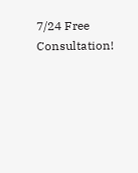7/24 Free Consultation!